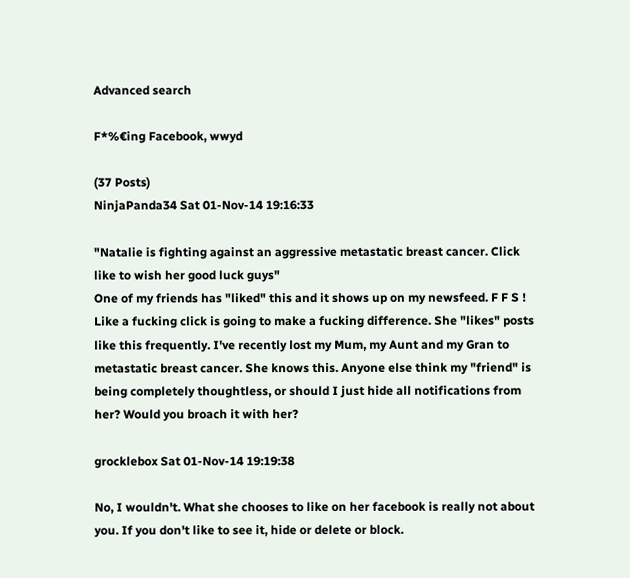Advanced search

F*%€ing Facebook, wwyd

(37 Posts)
NinjaPanda34 Sat 01-Nov-14 19:16:33

"Natalie is fighting against an aggressive metastatic breast cancer. Click like to wish her good luck guys"
One of my friends has "liked" this and it shows up on my newsfeed. F F S ! Like a fucking click is going to make a fucking difference. She "likes" posts like this frequently. I've recently lost my Mum, my Aunt and my Gran to metastatic breast cancer. She knows this. Anyone else think my "friend" is being completely thoughtless, or should I just hide all notifications from her? Would you broach it with her?

grocklebox Sat 01-Nov-14 19:19:38

No, I wouldn't. What she chooses to like on her facebook is really not about you. If you don't like to see it, hide or delete or block.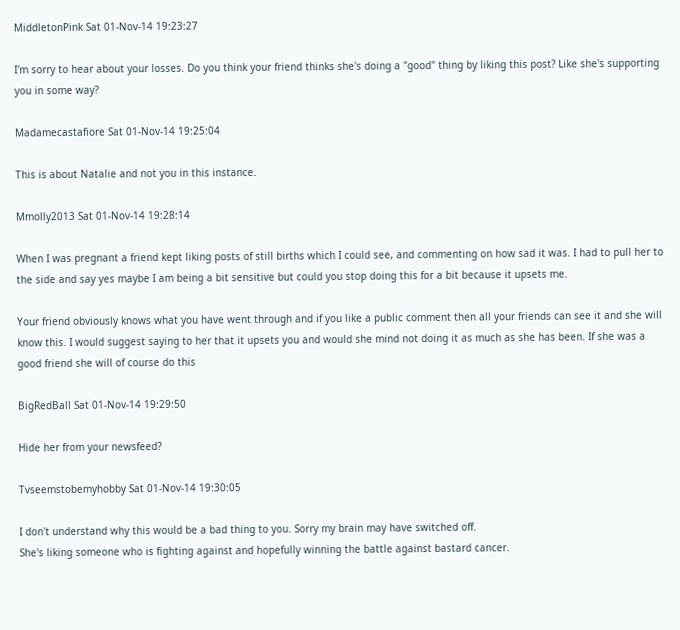MiddletonPink Sat 01-Nov-14 19:23:27

I'm sorry to hear about your losses. Do you think your friend thinks she's doing a "good" thing by liking this post? Like she's supporting you in some way?

Madamecastafiore Sat 01-Nov-14 19:25:04

This is about Natalie and not you in this instance.

Mmolly2013 Sat 01-Nov-14 19:28:14

When I was pregnant a friend kept liking posts of still births which I could see, and commenting on how sad it was. I had to pull her to the side and say yes maybe I am being a bit sensitive but could you stop doing this for a bit because it upsets me.

Your friend obviously knows what you have went through and if you like a public comment then all your friends can see it and she will know this. I would suggest saying to her that it upsets you and would she mind not doing it as much as she has been. If she was a good friend she will of course do this

BigRedBall Sat 01-Nov-14 19:29:50

Hide her from your newsfeed?

Tvseemstobemyhobby Sat 01-Nov-14 19:30:05

I don't understand why this would be a bad thing to you. Sorry my brain may have switched off.
She's liking someone who is fighting against and hopefully winning the battle against bastard cancer.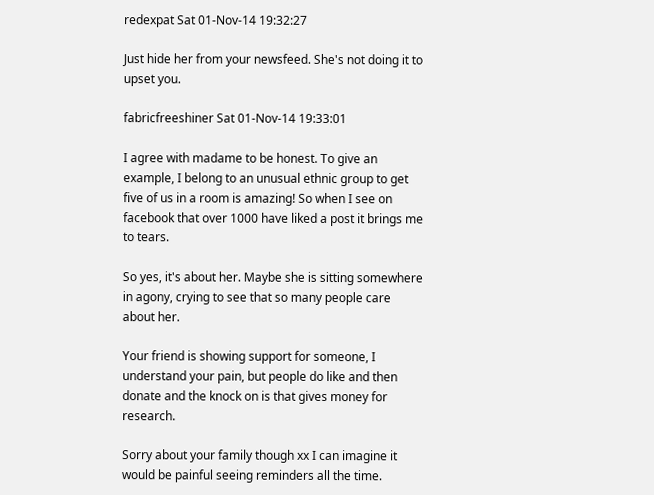redexpat Sat 01-Nov-14 19:32:27

Just hide her from your newsfeed. She's not doing it to upset you.

fabricfreeshiner Sat 01-Nov-14 19:33:01

I agree with madame to be honest. To give an example, I belong to an unusual ethnic group to get five of us in a room is amazing! So when I see on facebook that over 1000 have liked a post it brings me to tears.

So yes, it's about her. Maybe she is sitting somewhere in agony, crying to see that so many people care about her.

Your friend is showing support for someone, I understand your pain, but people do like and then donate and the knock on is that gives money for research.

Sorry about your family though xx I can imagine it would be painful seeing reminders all the time.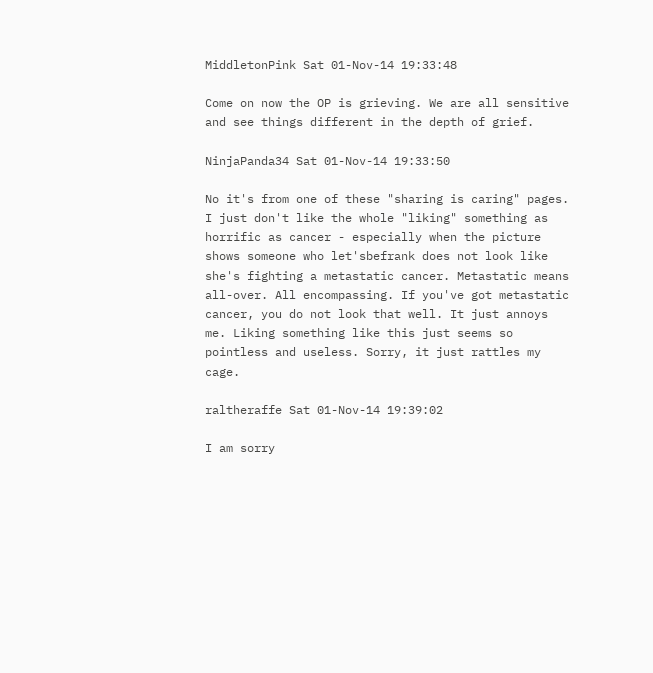MiddletonPink Sat 01-Nov-14 19:33:48

Come on now the OP is grieving. We are all sensitive and see things different in the depth of grief.

NinjaPanda34 Sat 01-Nov-14 19:33:50

No it's from one of these "sharing is caring" pages. I just don't like the whole "liking" something as horrific as cancer - especially when the picture shows someone who let'sbefrank does not look like she's fighting a metastatic cancer. Metastatic means all-over. All encompassing. If you've got metastatic cancer, you do not look that well. It just annoys me. Liking something like this just seems so pointless and useless. Sorry, it just rattles my cage.

raltheraffe Sat 01-Nov-14 19:39:02

I am sorry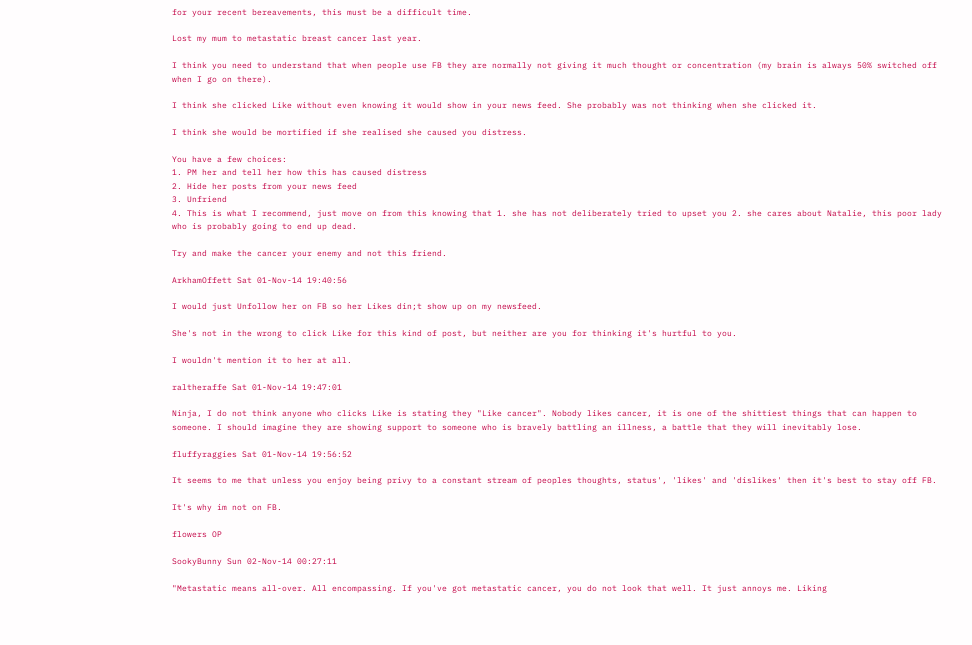for your recent bereavements, this must be a difficult time.

Lost my mum to metastatic breast cancer last year.

I think you need to understand that when people use FB they are normally not giving it much thought or concentration (my brain is always 50% switched off when I go on there).

I think she clicked Like without even knowing it would show in your news feed. She probably was not thinking when she clicked it.

I think she would be mortified if she realised she caused you distress.

You have a few choices:
1. PM her and tell her how this has caused distress
2. Hide her posts from your news feed
3. Unfriend
4. This is what I recommend, just move on from this knowing that 1. she has not deliberately tried to upset you 2. she cares about Natalie, this poor lady who is probably going to end up dead.

Try and make the cancer your enemy and not this friend.

ArkhamOffett Sat 01-Nov-14 19:40:56

I would just Unfollow her on FB so her Likes din;t show up on my newsfeed.

She's not in the wrong to click Like for this kind of post, but neither are you for thinking it's hurtful to you.

I wouldn't mention it to her at all.

raltheraffe Sat 01-Nov-14 19:47:01

Ninja, I do not think anyone who clicks Like is stating they "Like cancer". Nobody likes cancer, it is one of the shittiest things that can happen to someone. I should imagine they are showing support to someone who is bravely battling an illness, a battle that they will inevitably lose.

fluffyraggies Sat 01-Nov-14 19:56:52

It seems to me that unless you enjoy being privy to a constant stream of peoples thoughts, status', 'likes' and 'dislikes' then it's best to stay off FB.

It's why im not on FB.

flowers OP

SookyBunny Sun 02-Nov-14 00:27:11

"Metastatic means all-over. All encompassing. If you've got metastatic cancer, you do not look that well. It just annoys me. Liking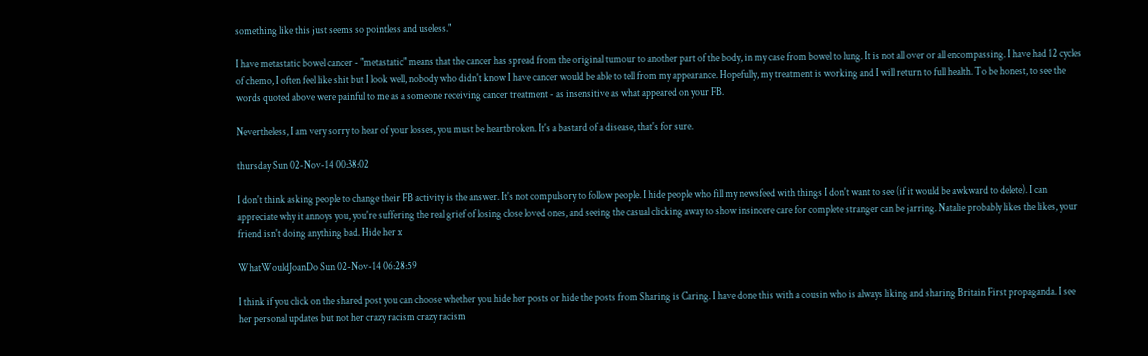something like this just seems so pointless and useless."

I have metastatic bowel cancer - "metastatic" means that the cancer has spread from the original tumour to another part of the body, in my case from bowel to lung. It is not all over or all encompassing. I have had 12 cycles of chemo, I often feel like shit but I look well, nobody who didn't know I have cancer would be able to tell from my appearance. Hopefully, my treatment is working and I will return to full health. To be honest, to see the words quoted above were painful to me as a someone receiving cancer treatment - as insensitive as what appeared on your FB.

Nevertheless, I am very sorry to hear of your losses, you must be heartbroken. It's a bastard of a disease, that's for sure.

thursday Sun 02-Nov-14 00:38:02

I don't think asking people to change their FB activity is the answer. It's not compulsory to follow people. I hide people who fill my newsfeed with things I don't want to see (if it would be awkward to delete). I can appreciate why it annoys you, you're suffering the real grief of losing close loved ones, and seeing the casual clicking away to show insincere care for complete stranger can be jarring. Natalie probably likes the likes, your friend isn't doing anything bad. Hide her x

WhatWouldJoanDo Sun 02-Nov-14 06:28:59

I think if you click on the shared post you can choose whether you hide her posts or hide the posts from Sharing is Caring. I have done this with a cousin who is always liking and sharing Britain First propaganda. I see her personal updates but not her crazy racism crazy racism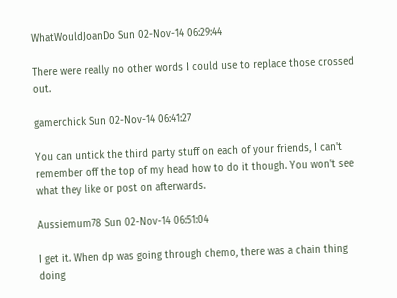WhatWouldJoanDo Sun 02-Nov-14 06:29:44

There were really no other words I could use to replace those crossed out.

gamerchick Sun 02-Nov-14 06:41:27

You can untick the third party stuff on each of your friends, I can't remember off the top of my head how to do it though. You won't see what they like or post on afterwards.

Aussiemum78 Sun 02-Nov-14 06:51:04

I get it. When dp was going through chemo, there was a chain thing doing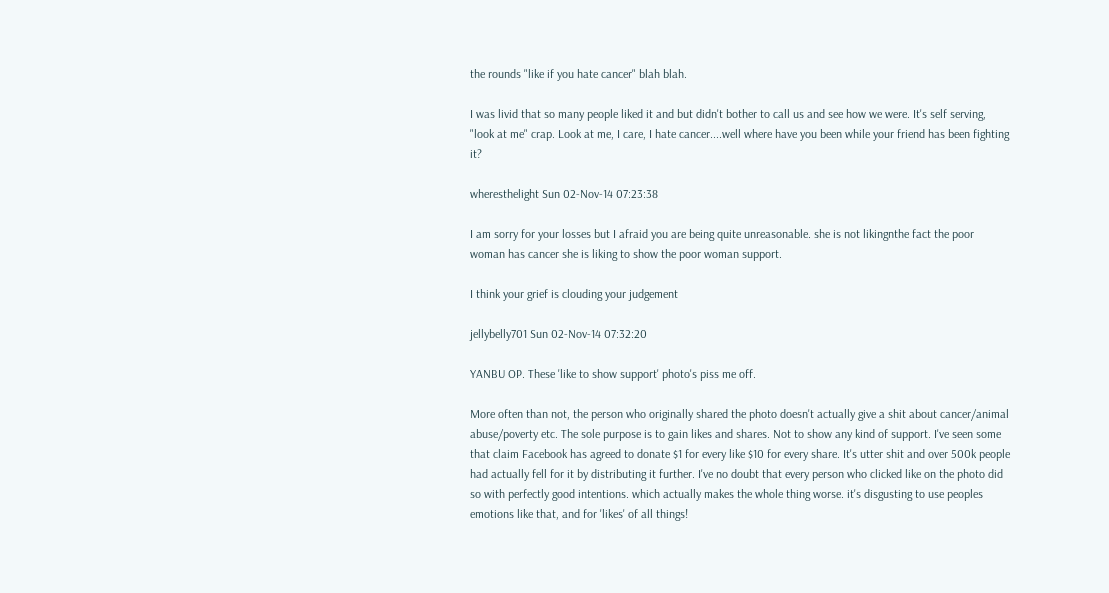the rounds "like if you hate cancer" blah blah.

I was livid that so many people liked it and but didn't bother to call us and see how we were. It's self serving, "look at me" crap. Look at me, I care, I hate cancer....well where have you been while your friend has been fighting it?

wheresthelight Sun 02-Nov-14 07:23:38

I am sorry for your losses but I afraid you are being quite unreasonable. she is not likingnthe fact the poor woman has cancer she is liking to show the poor woman support.

I think your grief is clouding your judgement

jellybelly701 Sun 02-Nov-14 07:32:20

YANBU OP. These 'like to show support' photo's piss me off.

More often than not, the person who originally shared the photo doesn't actually give a shit about cancer/animal abuse/poverty etc. The sole purpose is to gain likes and shares. Not to show any kind of support. I've seen some that claim Facebook has agreed to donate $1 for every like $10 for every share. It's utter shit and over 500k people had actually fell for it by distributing it further. I've no doubt that every person who clicked like on the photo did so with perfectly good intentions. which actually makes the whole thing worse. it's disgusting to use peoples emotions like that, and for 'likes' of all things!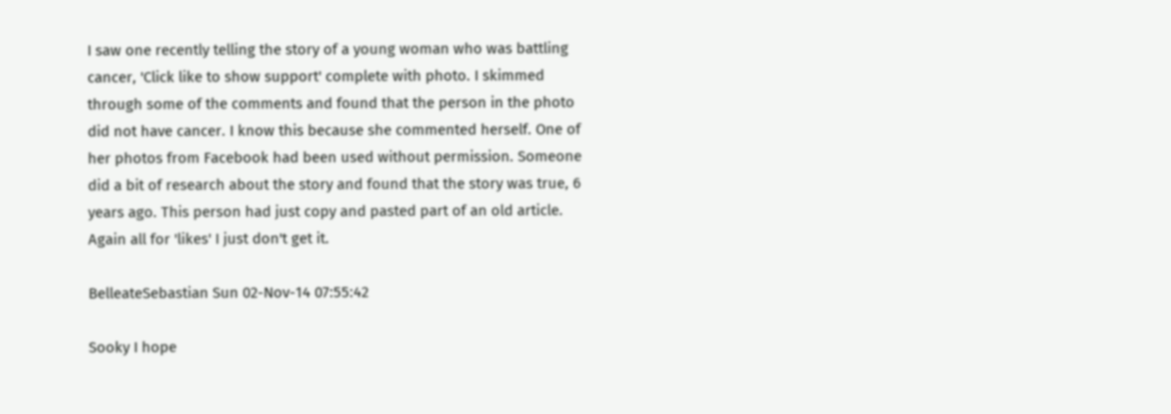I saw one recently telling the story of a young woman who was battling cancer, 'Click like to show support' complete with photo. I skimmed through some of the comments and found that the person in the photo did not have cancer. I know this because she commented herself. One of her photos from Facebook had been used without permission. Someone did a bit of research about the story and found that the story was true, 6 years ago. This person had just copy and pasted part of an old article. Again all for 'likes' I just don't get it.

BelleateSebastian Sun 02-Nov-14 07:55:42

Sooky I hope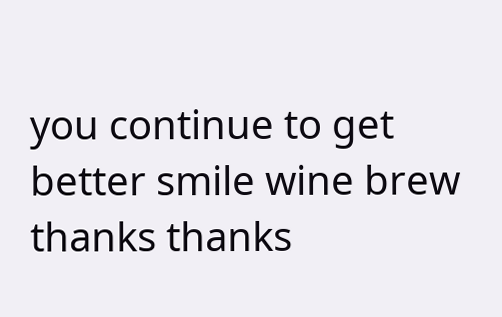you continue to get better smile wine brew thanks thanks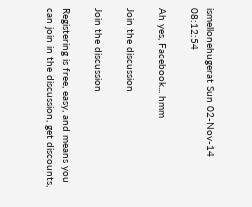ismellonehugerat Sun 02-Nov-14 08:12:54

Ah yes, Facebook... hmm

Join the discussion

Join the discussion

Registering is free, easy, and means you can join in the discussion, get discounts,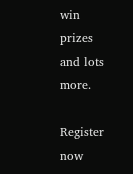win prizes and lots more.

Register now